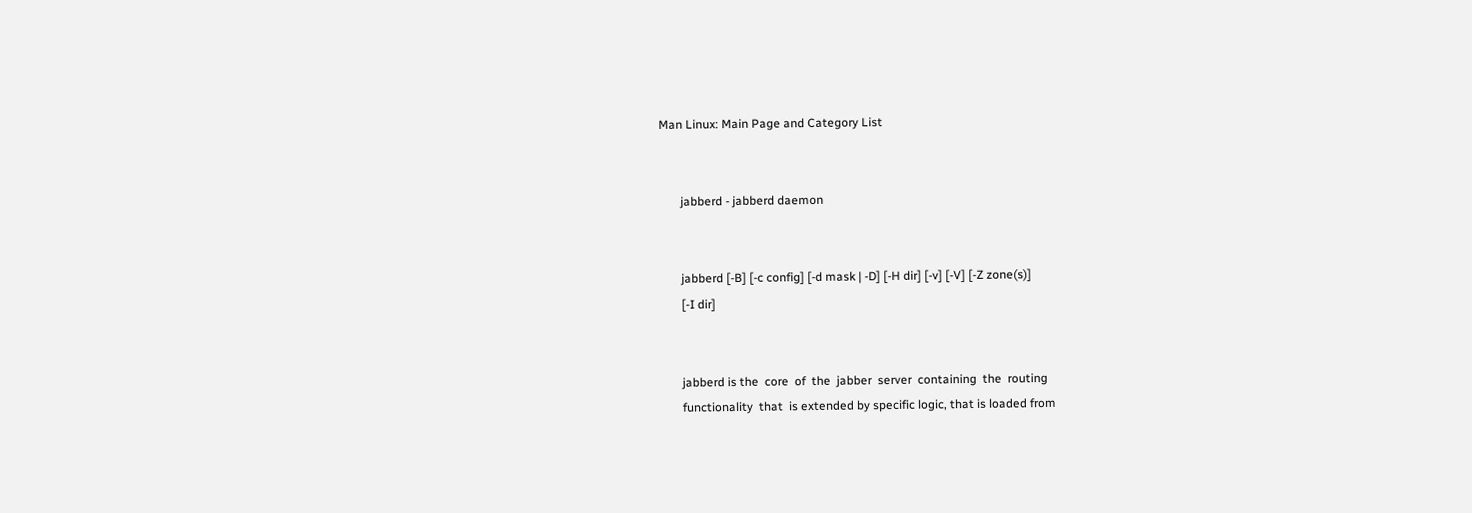Man Linux: Main Page and Category List


       jabberd - jabberd daemon


       jabberd [-B] [-c config] [-d mask | -D] [-H dir] [-v] [-V] [-Z zone(s)]
       [-I dir]


       jabberd is the  core  of  the  jabber  server  containing  the  routing
       functionality  that  is extended by specific logic, that is loaded from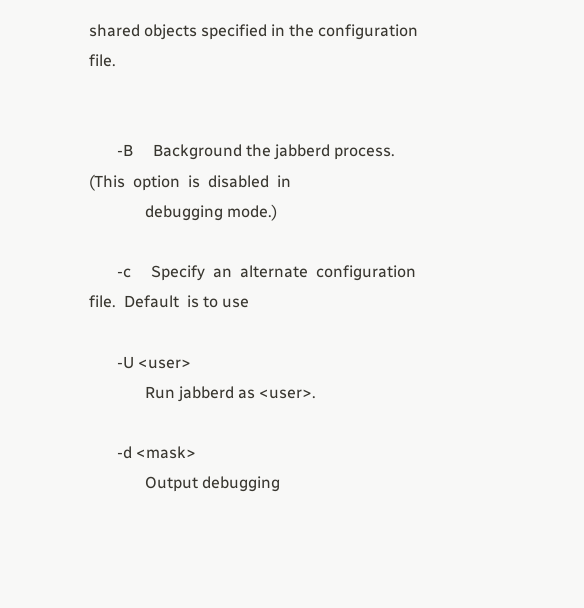shared objects specified in the configuration file.


       -B     Background the jabberd process.  (This  option  is  disabled  in
              debugging mode.)

       -c     Specify  an  alternate  configuration  file.  Default  is to use

       -U <user>
              Run jabberd as <user>.

       -d <mask>
              Output debugging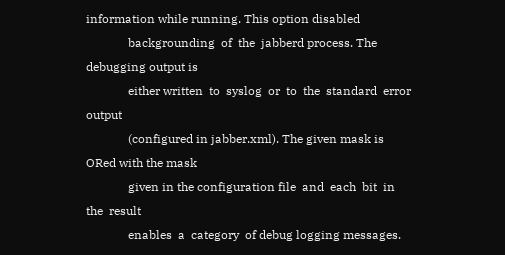information while running. This option disabled
              backgrounding  of  the  jabberd process. The debugging output is
              either written  to  syslog  or  to  the  standard  error  output
              (configured in jabber.xml). The given mask is ORed with the mask
              given in the configuration file  and  each  bit  in  the  result
              enables  a  category  of debug logging messages.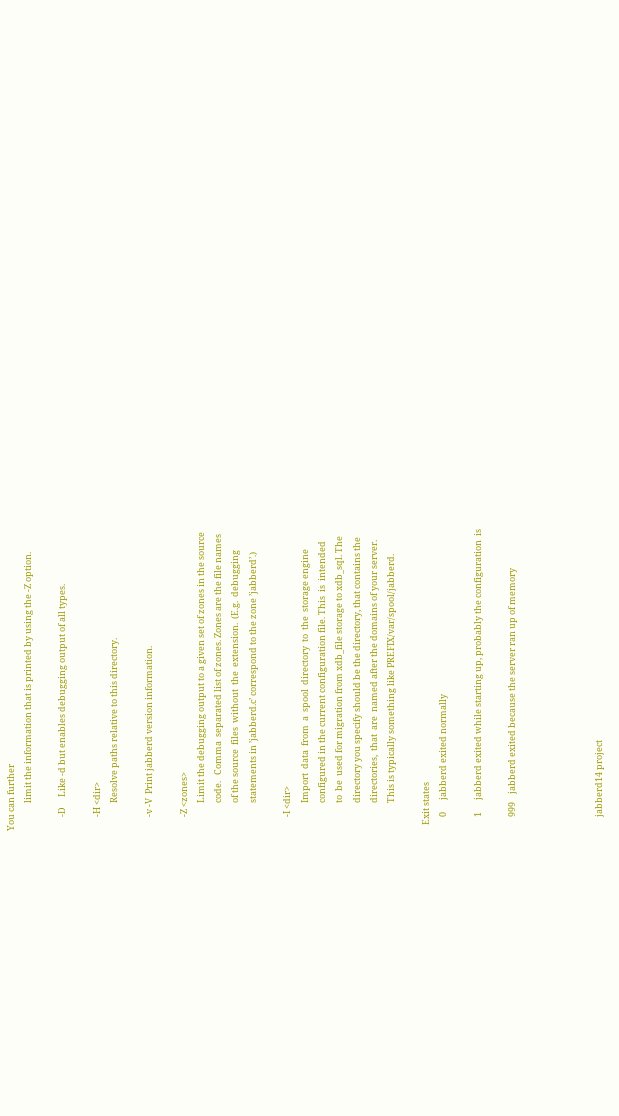You can further
              limit the information that is printed by using the -Z option.

       -D     Like -d but enables debugging output of all types.

       -H <dir>
              Resolve paths relative to this directory.

       -v -V  Print jabberd version information.

       -Z <zones>
              Limit the debugging output to a given set of zones in the source
              code.   Comma  separated list of zones. Zones are the file names
              of the source  files  without  the  extension.  (E.g.  debugging
              statements in ’jabberd.c’ correspond to the zone ’jabberd’.)

       -I <dir>
              Import  data  from  a  spool  directory  to  the  storage engine
              configured in the current configuration file. This  is  intended
              to  be  used for migration from xdb_file storage to xdb_sql. The
              directory you specify should be the directory, that contains the
              directories,  that  are  named after the domains of your server.
              This is typically something like PREFIX/var/spool/jabberd.

   Exit states
       0      jabberd exited normally

       1      jabberd exited while starting up, probably the configuration  is

       999    jabberd exited because the server ran up of memory




       jabberd14 project